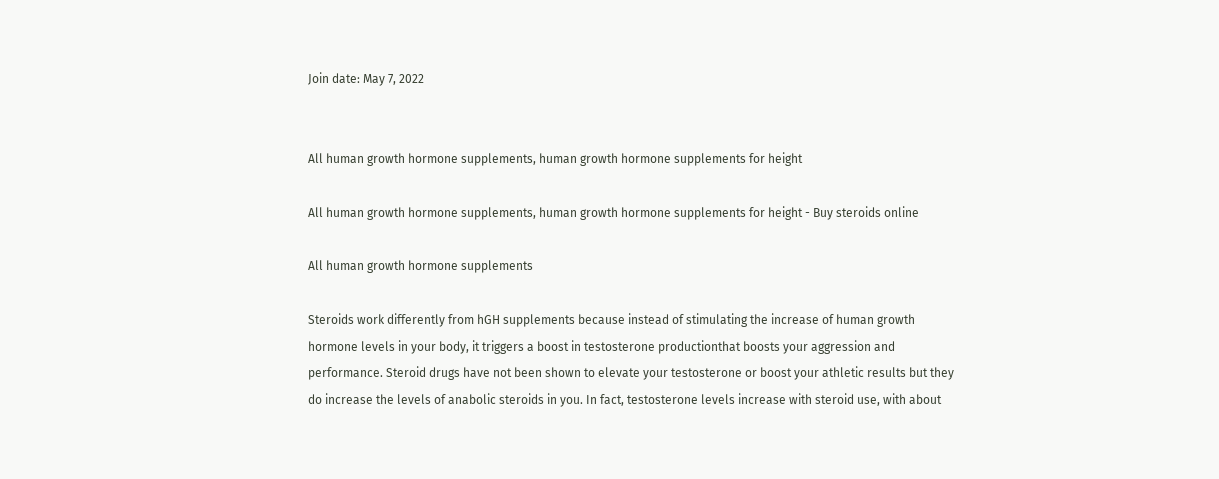Join date: May 7, 2022


All human growth hormone supplements, human growth hormone supplements for height

All human growth hormone supplements, human growth hormone supplements for height - Buy steroids online

All human growth hormone supplements

Steroids work differently from hGH supplements because instead of stimulating the increase of human growth hormone levels in your body, it triggers a boost in testosterone productionthat boosts your aggression and performance. Steroid drugs have not been shown to elevate your testosterone or boost your athletic results but they do increase the levels of anabolic steroids in you. In fact, testosterone levels increase with steroid use, with about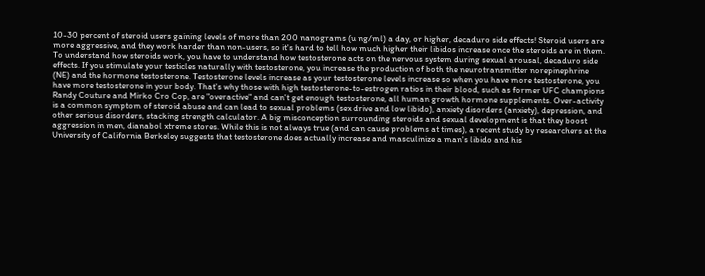10-30 percent of steroid users gaining levels of more than 200 nanograms (u ng/ml) a day, or higher, decaduro side effects! Steroid users are more aggressive, and they work harder than non-users, so it's hard to tell how much higher their libidos increase once the steroids are in them. To understand how steroids work, you have to understand how testosterone acts on the nervous system during sexual arousal, decaduro side effects. If you stimulate your testicles naturally with testosterone, you increase the production of both the neurotransmitter norepinephrine (NE) and the hormone testosterone. Testosterone levels increase as your testosterone levels increase so when you have more testosterone, you have more testosterone in your body. That's why those with high testosterone-to-estrogen ratios in their blood, such as former UFC champions Randy Couture and Mirko Cro Cop, are "overactive" and can't get enough testosterone, all human growth hormone supplements. Over-activity is a common symptom of steroid abuse and can lead to sexual problems (sex drive and low libido), anxiety disorders (anxiety), depression, and other serious disorders, stacking strength calculator. A big misconception surrounding steroids and sexual development is that they boost aggression in men, dianabol xtreme stores. While this is not always true (and can cause problems at times), a recent study by researchers at the University of California Berkeley suggests that testosterone does actually increase and masculinize a man's libido and his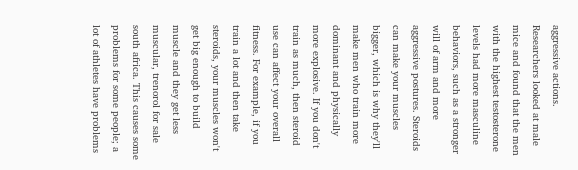aggressive actions. Researchers looked at male mice and found that the men with the highest testosterone levels had more masculine behaviors, such as a stronger will of arm and more aggressive postures. Steroids can make your muscles bigger, which is why they'll make men who train more dominant and physically more explosive. If you don't train as much, then steroid use can affect your overall fitness. For example, if you train a lot and then take steroids, your muscles won't get big enough to build muscle and they get less muscular, trenorol for sale south africa. This causes some problems for some people; a lot of athletes have problems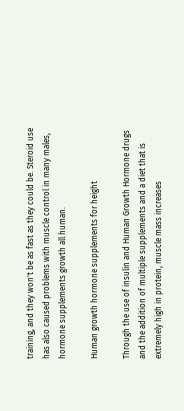training, and they won't be as fast as they could be. Steroid use has also caused problems with muscle control in many males, hormone supplements growth all human.

Human growth hormone supplements for height

Through the use of insulin and Human Growth Hormone drugs and the addition of multiple supplements and a diet that is extremely high in protein, muscle mass increases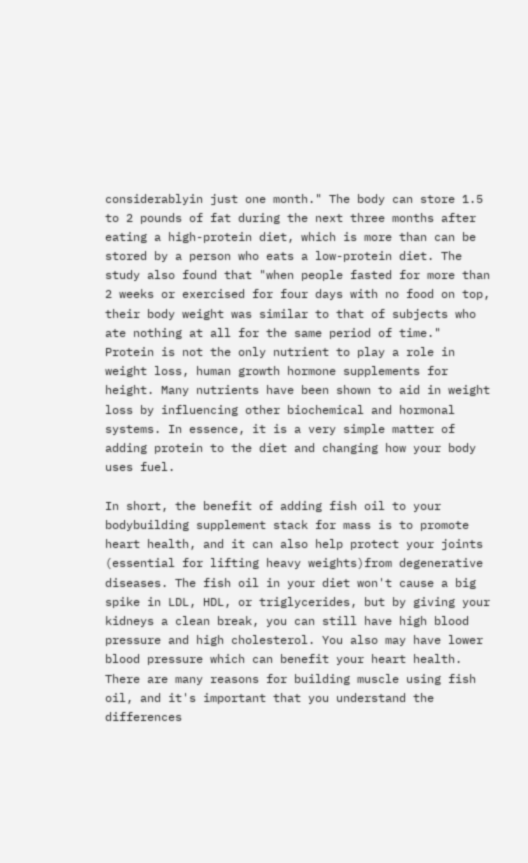considerablyin just one month." The body can store 1.5 to 2 pounds of fat during the next three months after eating a high-protein diet, which is more than can be stored by a person who eats a low-protein diet. The study also found that "when people fasted for more than 2 weeks or exercised for four days with no food on top, their body weight was similar to that of subjects who ate nothing at all for the same period of time." Protein is not the only nutrient to play a role in weight loss, human growth hormone supplements for height. Many nutrients have been shown to aid in weight loss by influencing other biochemical and hormonal systems. In essence, it is a very simple matter of adding protein to the diet and changing how your body uses fuel.

In short, the benefit of adding fish oil to your bodybuilding supplement stack for mass is to promote heart health, and it can also help protect your joints (essential for lifting heavy weights)from degenerative diseases. The fish oil in your diet won't cause a big spike in LDL, HDL, or triglycerides, but by giving your kidneys a clean break, you can still have high blood pressure and high cholesterol. You also may have lower blood pressure which can benefit your heart health. There are many reasons for building muscle using fish oil, and it's important that you understand the differences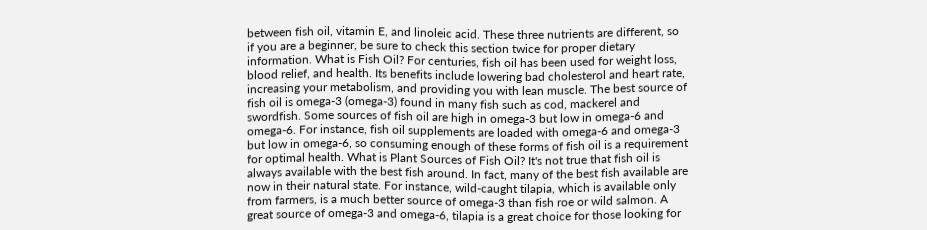between fish oil, vitamin E, and linoleic acid. These three nutrients are different, so if you are a beginner, be sure to check this section twice for proper dietary information. What is Fish Oil? For centuries, fish oil has been used for weight loss, blood relief, and health. Its benefits include lowering bad cholesterol and heart rate, increasing your metabolism, and providing you with lean muscle. The best source of fish oil is omega-3 (omega-3) found in many fish such as cod, mackerel and swordfish. Some sources of fish oil are high in omega-3 but low in omega-6 and omega-6. For instance, fish oil supplements are loaded with omega-6 and omega-3 but low in omega-6, so consuming enough of these forms of fish oil is a requirement for optimal health. What is Plant Sources of Fish Oil? It's not true that fish oil is always available with the best fish around. In fact, many of the best fish available are now in their natural state. For instance, wild-caught tilapia, which is available only from farmers, is a much better source of omega-3 than fish roe or wild salmon. A great source of omega-3 and omega-6, tilapia is a great choice for those looking for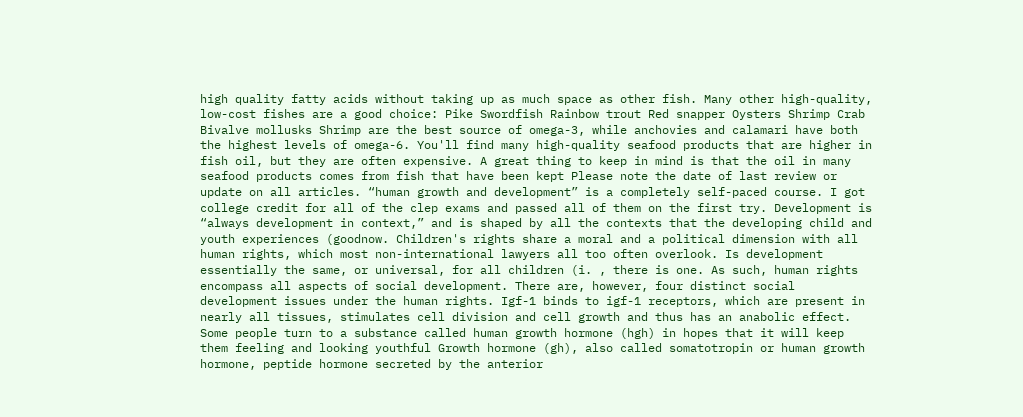high quality fatty acids without taking up as much space as other fish. Many other high-quality, low-cost fishes are a good choice: Pike Swordfish Rainbow trout Red snapper Oysters Shrimp Crab Bivalve mollusks Shrimp are the best source of omega-3, while anchovies and calamari have both the highest levels of omega-6. You'll find many high-quality seafood products that are higher in fish oil, but they are often expensive. A great thing to keep in mind is that the oil in many seafood products comes from fish that have been kept Please note the date of last review or update on all articles. “human growth and development” is a completely self-paced course. I got college credit for all of the clep exams and passed all of them on the first try. Development is “always development in context,” and is shaped by all the contexts that the developing child and youth experiences (goodnow. Children's rights share a moral and a political dimension with all human rights, which most non-international lawyers all too often overlook. Is development essentially the same, or universal, for all children (i. , there is one. As such, human rights encompass all aspects of social development. There are, however, four distinct social development issues under the human rights. Igf-1 binds to igf-1 receptors, which are present in nearly all tissues, stimulates cell division and cell growth and thus has an anabolic effect. Some people turn to a substance called human growth hormone (hgh) in hopes that it will keep them feeling and looking youthful Growth hormone (gh), also called somatotropin or human growth hormone, peptide hormone secreted by the anterior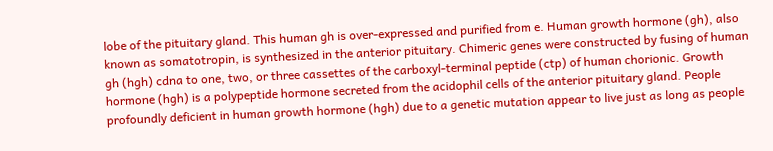lobe of the pituitary gland. This human gh is over-expressed and purified from e. Human growth hormone (gh), also known as somatotropin, is synthesized in the anterior pituitary. Chimeric genes were constructed by fusing of human gh (hgh) cdna to one, two, or three cassettes of the carboxyl-terminal peptide (ctp) of human chorionic. Growth hormone (hgh) is a polypeptide hormone secreted from the acidophil cells of the anterior pituitary gland. People profoundly deficient in human growth hormone (hgh) due to a genetic mutation appear to live just as long as people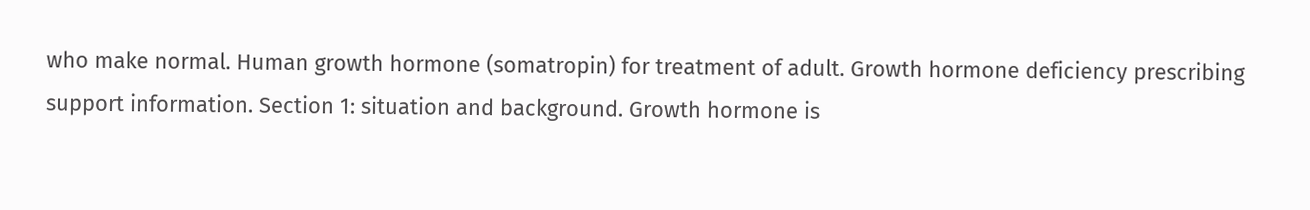who make normal. Human growth hormone (somatropin) for treatment of adult. Growth hormone deficiency prescribing support information. Section 1: situation and background. Growth hormone is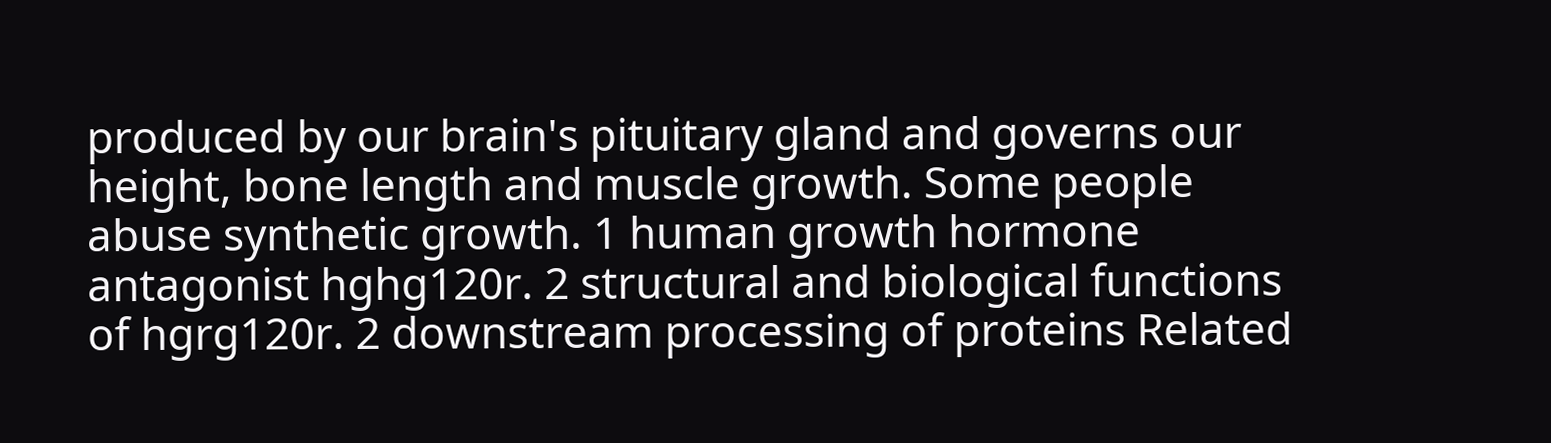produced by our brain's pituitary gland and governs our height, bone length and muscle growth. Some people abuse synthetic growth. 1 human growth hormone antagonist hghg120r. 2 structural and biological functions of hgrg120r. 2 downstream processing of proteins Related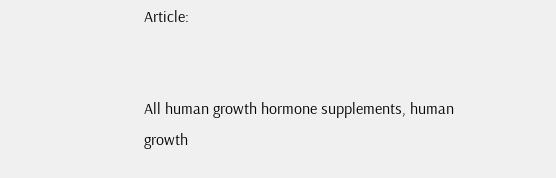Article:


All human growth hormone supplements, human growth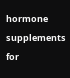hormone supplements for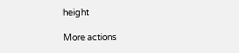height

More actions